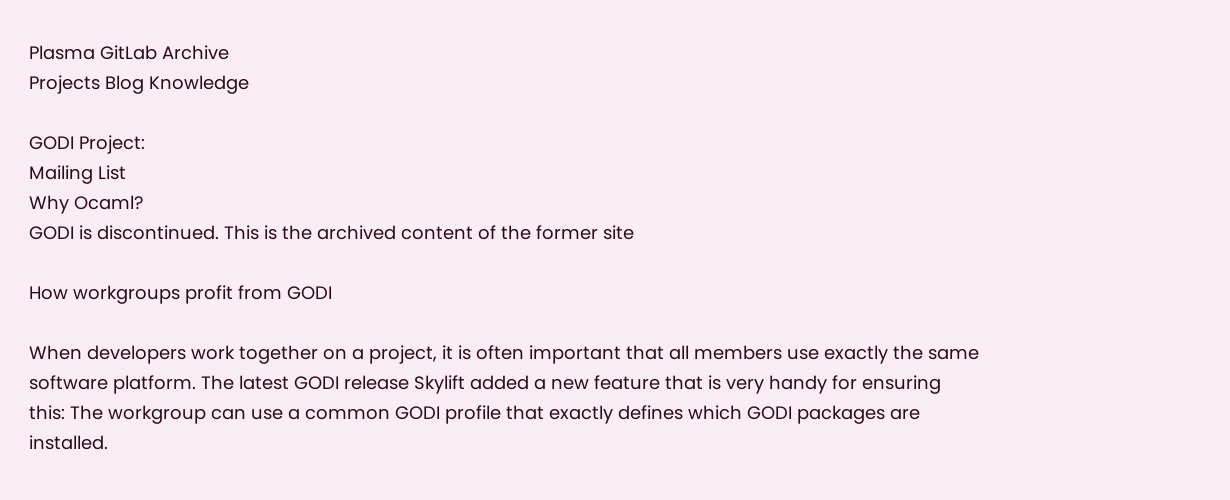Plasma GitLab Archive
Projects Blog Knowledge

GODI Project:
Mailing List
Why Ocaml?
GODI is discontinued. This is the archived content of the former site

How workgroups profit from GODI

When developers work together on a project, it is often important that all members use exactly the same software platform. The latest GODI release Skylift added a new feature that is very handy for ensuring this: The workgroup can use a common GODI profile that exactly defines which GODI packages are installed.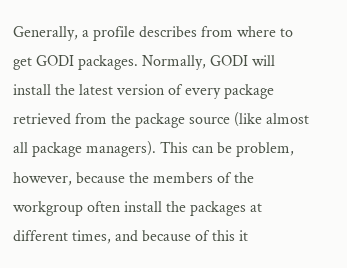Generally, a profile describes from where to get GODI packages. Normally, GODI will install the latest version of every package retrieved from the package source (like almost all package managers). This can be problem, however, because the members of the workgroup often install the packages at different times, and because of this it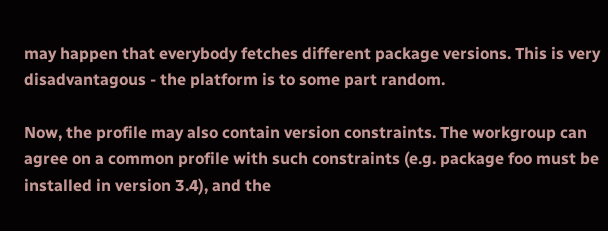may happen that everybody fetches different package versions. This is very disadvantagous - the platform is to some part random.

Now, the profile may also contain version constraints. The workgroup can agree on a common profile with such constraints (e.g. package foo must be installed in version 3.4), and the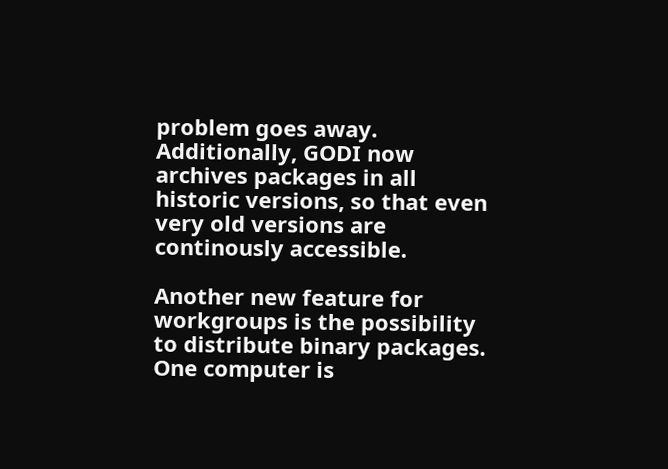problem goes away. Additionally, GODI now archives packages in all historic versions, so that even very old versions are continously accessible.

Another new feature for workgroups is the possibility to distribute binary packages. One computer is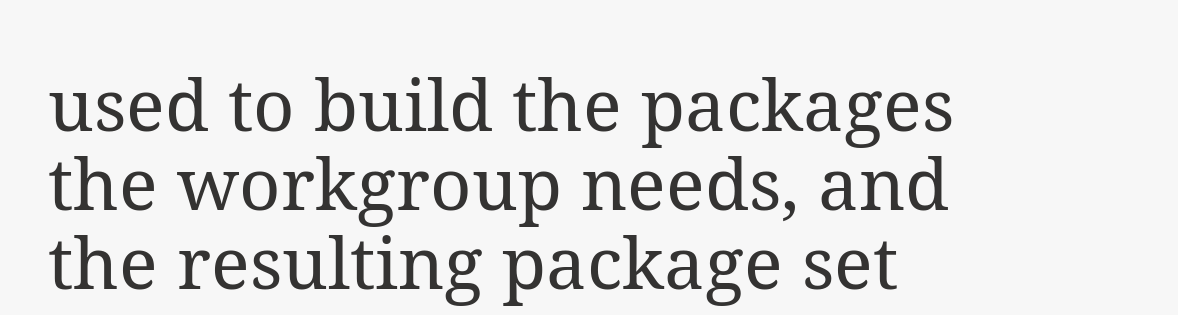used to build the packages the workgroup needs, and the resulting package set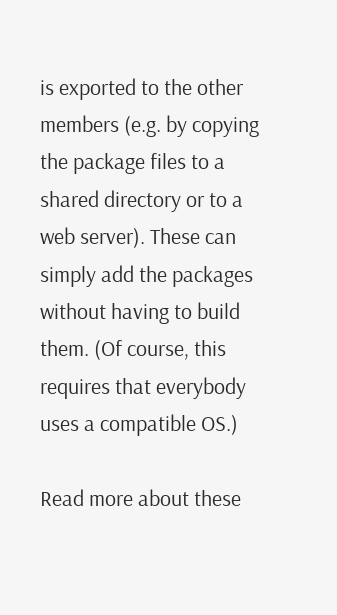is exported to the other members (e.g. by copying the package files to a shared directory or to a web server). These can simply add the packages without having to build them. (Of course, this requires that everybody uses a compatible OS.)

Read more about these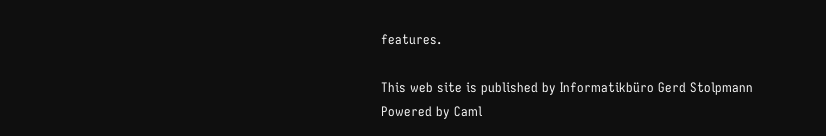features.

This web site is published by Informatikbüro Gerd Stolpmann
Powered by Caml